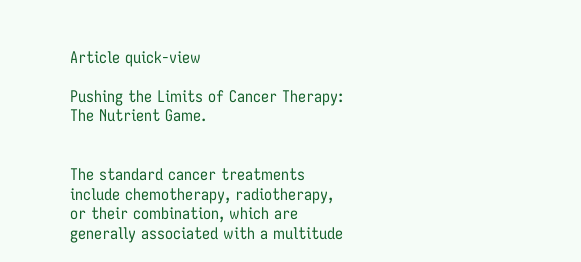Article quick-view

Pushing the Limits of Cancer Therapy: The Nutrient Game.


The standard cancer treatments include chemotherapy, radiotherapy, or their combination, which are generally associated with a multitude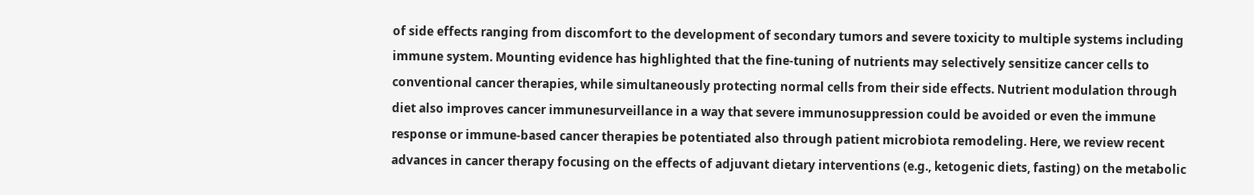of side effects ranging from discomfort to the development of secondary tumors and severe toxicity to multiple systems including immune system. Mounting evidence has highlighted that the fine-tuning of nutrients may selectively sensitize cancer cells to conventional cancer therapies, while simultaneously protecting normal cells from their side effects. Nutrient modulation through diet also improves cancer immunesurveillance in a way that severe immunosuppression could be avoided or even the immune response or immune-based cancer therapies be potentiated also through patient microbiota remodeling. Here, we review recent advances in cancer therapy focusing on the effects of adjuvant dietary interventions (e.g., ketogenic diets, fasting) on the metabolic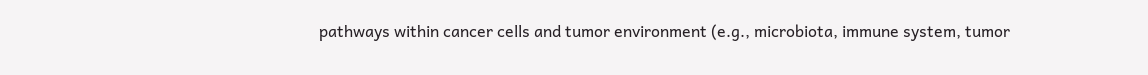pathways within cancer cells and tumor environment (e.g., microbiota, immune system, tumor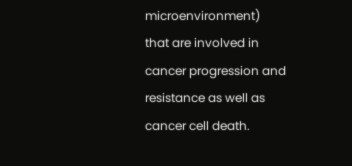microenvironment) that are involved in cancer progression and resistance as well as cancer cell death.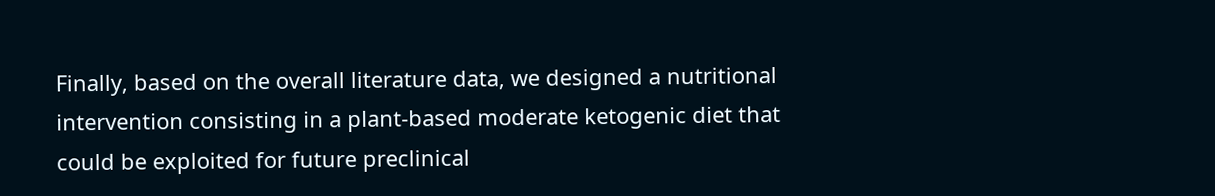Finally, based on the overall literature data, we designed a nutritional intervention consisting in a plant-based moderate ketogenic diet that could be exploited for future preclinical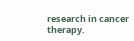research in cancer therapy.